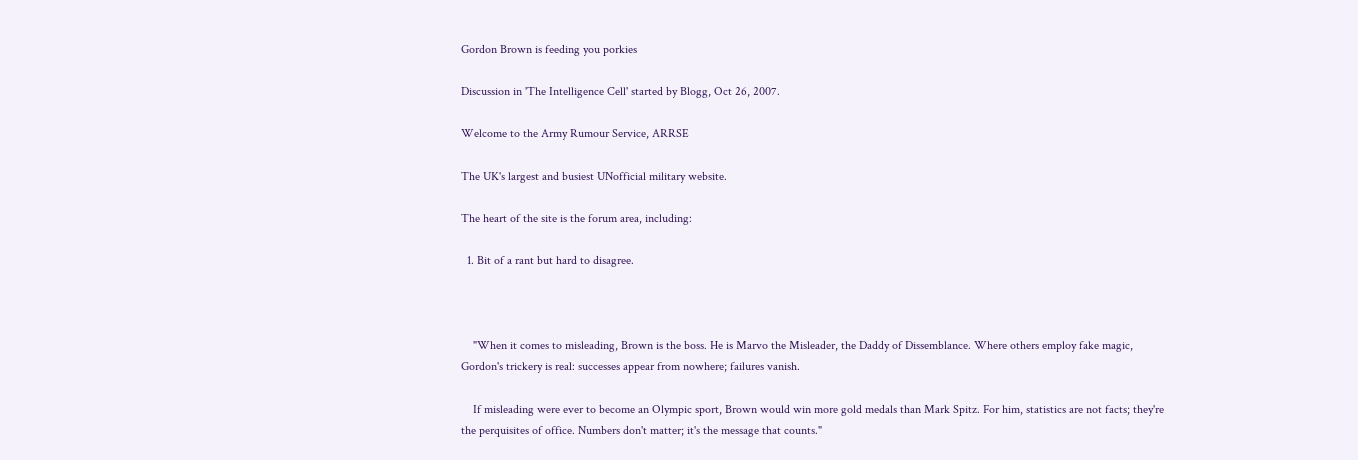Gordon Brown is feeding you porkies

Discussion in 'The Intelligence Cell' started by Blogg, Oct 26, 2007.

Welcome to the Army Rumour Service, ARRSE

The UK's largest and busiest UNofficial military website.

The heart of the site is the forum area, including:

  1. Bit of a rant but hard to disagree.



    "When it comes to misleading, Brown is the boss. He is Marvo the Misleader, the Daddy of Dissemblance. Where others employ fake magic, Gordon's trickery is real: successes appear from nowhere; failures vanish.

    If misleading were ever to become an Olympic sport, Brown would win more gold medals than Mark Spitz. For him, statistics are not facts; they're the perquisites of office. Numbers don't matter; it's the message that counts."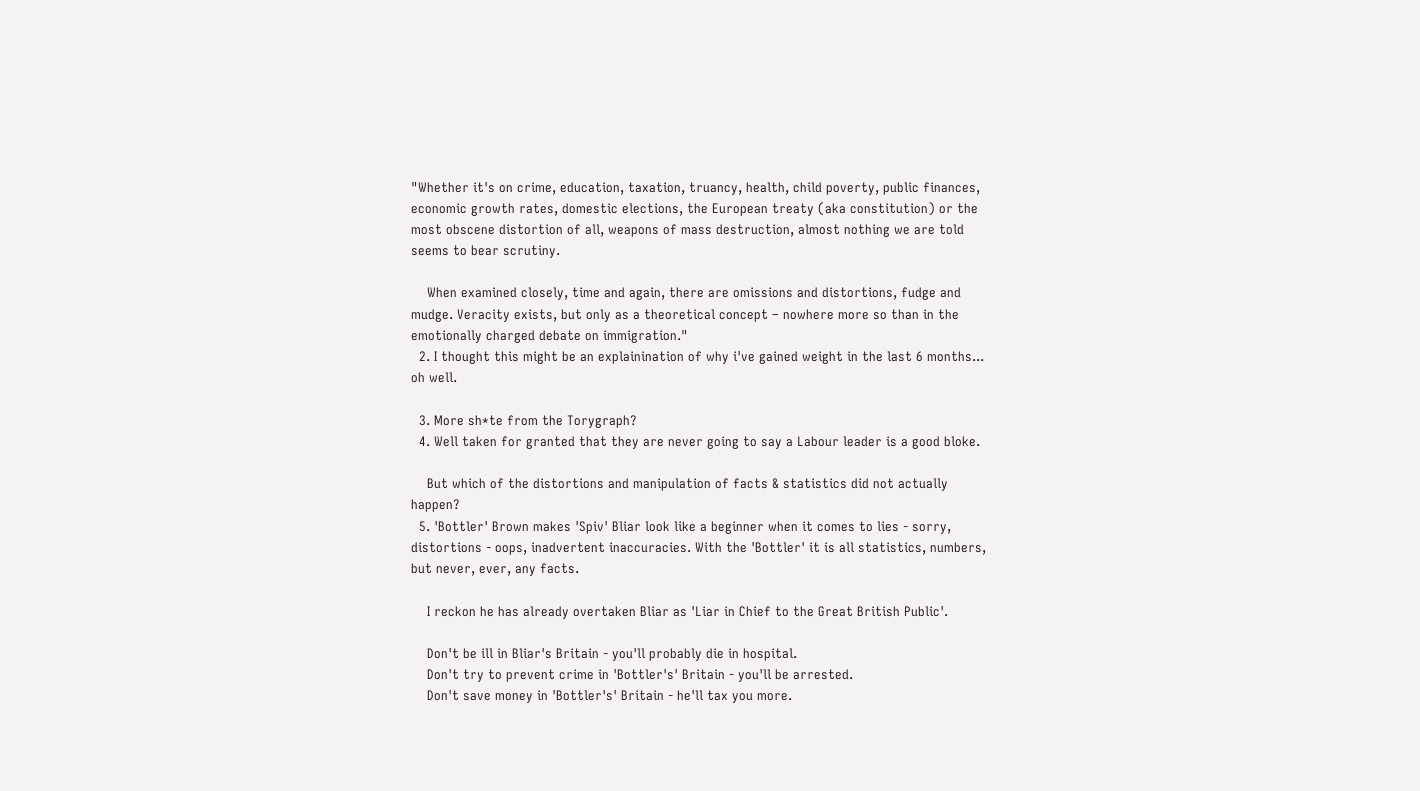"Whether it's on crime, education, taxation, truancy, health, child poverty, public finances, economic growth rates, domestic elections, the European treaty (aka constitution) or the most obscene distortion of all, weapons of mass destruction, almost nothing we are told seems to bear scrutiny.

    When examined closely, time and again, there are omissions and distortions, fudge and mudge. Veracity exists, but only as a theoretical concept – nowhere more so than in the emotionally charged debate on immigration."
  2. I thought this might be an explainination of why i've gained weight in the last 6 months... oh well.

  3. More sh*te from the Torygraph?
  4. Well taken for granted that they are never going to say a Labour leader is a good bloke.

    But which of the distortions and manipulation of facts & statistics did not actually happen?
  5. 'Bottler' Brown makes 'Spiv' Bliar look like a beginner when it comes to lies - sorry, distortions - oops, inadvertent inaccuracies. With the 'Bottler' it is all statistics, numbers, but never, ever, any facts.

    I reckon he has already overtaken Bliar as 'Liar in Chief to the Great British Public'.

    Don't be ill in Bliar's Britain - you'll probably die in hospital.
    Don't try to prevent crime in 'Bottler's' Britain - you'll be arrested.
    Don't save money in 'Bottler's' Britain - he'll tax you more.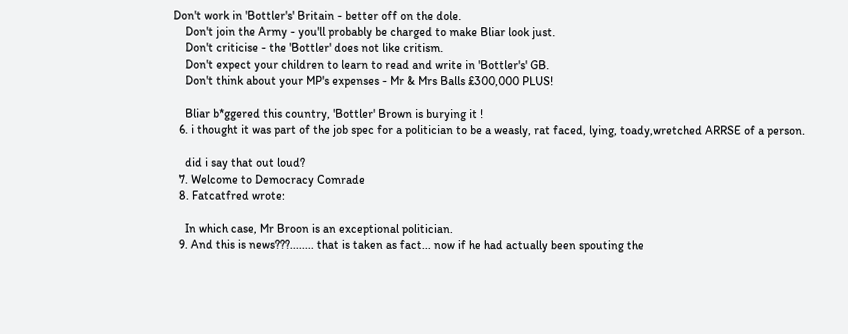Don't work in 'Bottler's' Britain - better off on the dole.
    Don't join the Army - you'll probably be charged to make Bliar look just.
    Don't criticise - the 'Bottler' does not like critism.
    Don't expect your children to learn to read and write in 'Bottler's' GB.
    Don't think about your MP's expenses - Mr & Mrs Balls £300,000 PLUS!

    Bliar b*ggered this country, 'Bottler' Brown is burying it !
  6. i thought it was part of the job spec for a politician to be a weasly, rat faced, lying, toady,wretched ARRSE of a person.

    did i say that out loud?
  7. Welcome to Democracy Comrade
  8. Fatcatfred wrote:

    In which case, Mr Broon is an exceptional politician.
  9. And this is news???........ that is taken as fact... now if he had actually been spouting the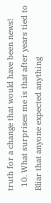truth for a change that would have been news!
  10. What surprises me is that after years tied to Bliar that anyone expected anything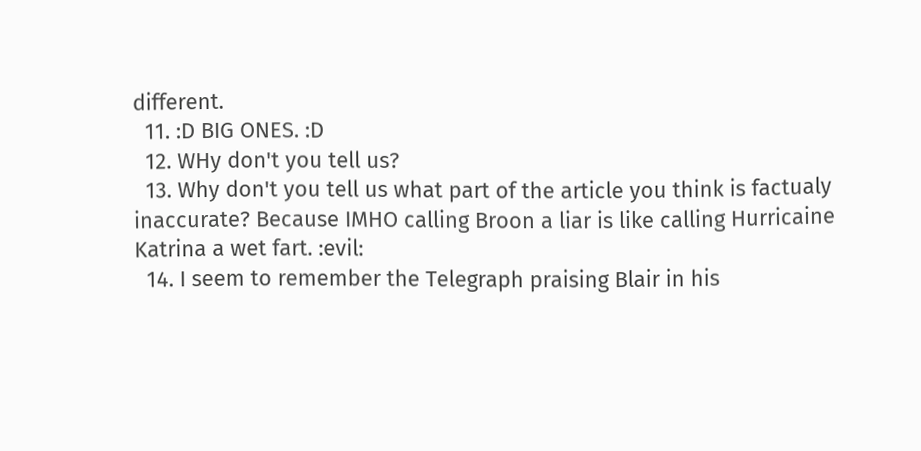different.
  11. :D BIG ONES. :D
  12. WHy don't you tell us?
  13. Why don't you tell us what part of the article you think is factualy inaccurate? Because IMHO calling Broon a liar is like calling Hurricaine Katrina a wet fart. :evil:
  14. I seem to remember the Telegraph praising Blair in his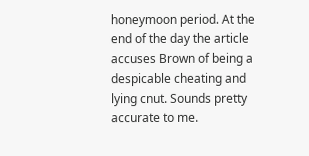honeymoon period. At the end of the day the article accuses Brown of being a despicable cheating and lying cnut. Sounds pretty accurate to me.